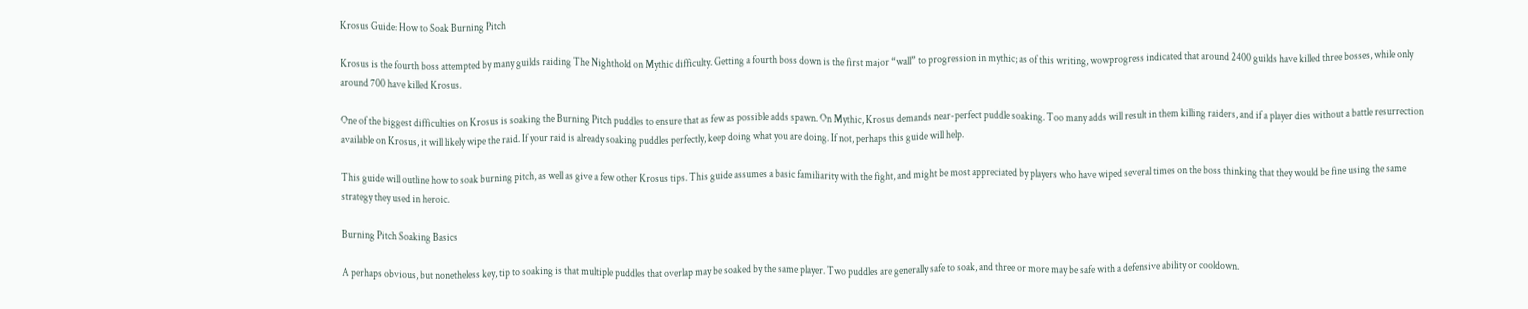Krosus Guide: How to Soak Burning Pitch

Krosus is the fourth boss attempted by many guilds raiding The Nighthold on Mythic difficulty. Getting a fourth boss down is the first major “wall” to progression in mythic; as of this writing, wowprogress indicated that around 2400 guilds have killed three bosses, while only around 700 have killed Krosus.

One of the biggest difficulties on Krosus is soaking the Burning Pitch puddles to ensure that as few as possible adds spawn. On Mythic, Krosus demands near-perfect puddle soaking. Too many adds will result in them killing raiders, and if a player dies without a battle resurrection available on Krosus, it will likely wipe the raid. If your raid is already soaking puddles perfectly, keep doing what you are doing. If not, perhaps this guide will help.

This guide will outline how to soak burning pitch, as well as give a few other Krosus tips. This guide assumes a basic familiarity with the fight, and might be most appreciated by players who have wiped several times on the boss thinking that they would be fine using the same strategy they used in heroic.

Burning Pitch Soaking Basics

A perhaps obvious, but nonetheless key, tip to soaking is that multiple puddles that overlap may be soaked by the same player. Two puddles are generally safe to soak, and three or more may be safe with a defensive ability or cooldown.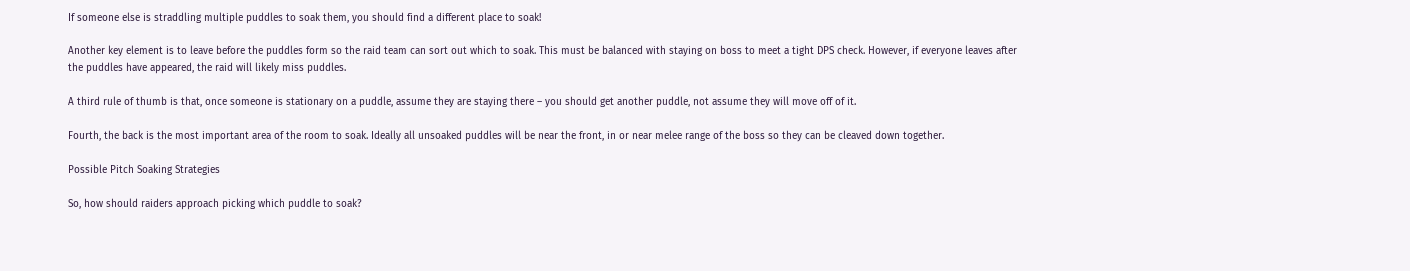If someone else is straddling multiple puddles to soak them, you should find a different place to soak!

Another key element is to leave before the puddles form so the raid team can sort out which to soak. This must be balanced with staying on boss to meet a tight DPS check. However, if everyone leaves after the puddles have appeared, the raid will likely miss puddles.

A third rule of thumb is that, once someone is stationary on a puddle, assume they are staying there – you should get another puddle, not assume they will move off of it.

Fourth, the back is the most important area of the room to soak. Ideally all unsoaked puddles will be near the front, in or near melee range of the boss so they can be cleaved down together.

Possible Pitch Soaking Strategies

So, how should raiders approach picking which puddle to soak?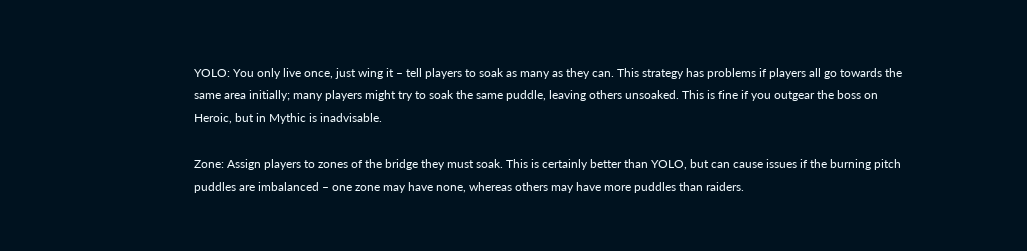YOLO: You only live once, just wing it – tell players to soak as many as they can. This strategy has problems if players all go towards the same area initially; many players might try to soak the same puddle, leaving others unsoaked. This is fine if you outgear the boss on Heroic, but in Mythic is inadvisable.

Zone: Assign players to zones of the bridge they must soak. This is certainly better than YOLO, but can cause issues if the burning pitch puddles are imbalanced – one zone may have none, whereas others may have more puddles than raiders.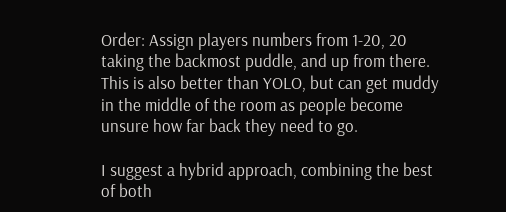Order: Assign players numbers from 1-20, 20 taking the backmost puddle, and up from there. This is also better than YOLO, but can get muddy in the middle of the room as people become unsure how far back they need to go.

I suggest a hybrid approach, combining the best of both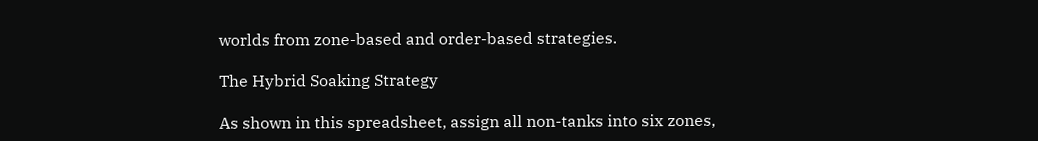worlds from zone-based and order-based strategies.

The Hybrid Soaking Strategy

As shown in this spreadsheet, assign all non-tanks into six zones,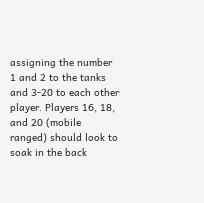assigning the number 1 and 2 to the tanks and 3-20 to each other player. Players 16, 18, and 20 (mobile ranged) should look to soak in the back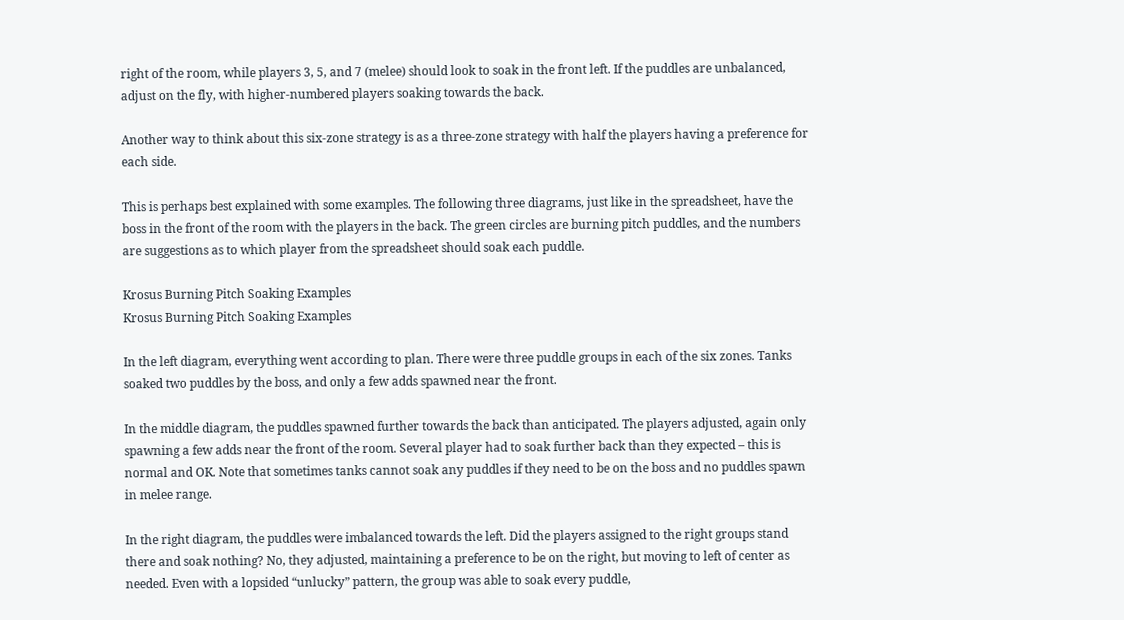right of the room, while players 3, 5, and 7 (melee) should look to soak in the front left. If the puddles are unbalanced, adjust on the fly, with higher-numbered players soaking towards the back.

Another way to think about this six-zone strategy is as a three-zone strategy with half the players having a preference for each side.

This is perhaps best explained with some examples. The following three diagrams, just like in the spreadsheet, have the boss in the front of the room with the players in the back. The green circles are burning pitch puddles, and the numbers are suggestions as to which player from the spreadsheet should soak each puddle.

Krosus Burning Pitch Soaking Examples
Krosus Burning Pitch Soaking Examples

In the left diagram, everything went according to plan. There were three puddle groups in each of the six zones. Tanks soaked two puddles by the boss, and only a few adds spawned near the front.

In the middle diagram, the puddles spawned further towards the back than anticipated. The players adjusted, again only spawning a few adds near the front of the room. Several player had to soak further back than they expected – this is normal and OK. Note that sometimes tanks cannot soak any puddles if they need to be on the boss and no puddles spawn in melee range.

In the right diagram, the puddles were imbalanced towards the left. Did the players assigned to the right groups stand there and soak nothing? No, they adjusted, maintaining a preference to be on the right, but moving to left of center as needed. Even with a lopsided “unlucky” pattern, the group was able to soak every puddle,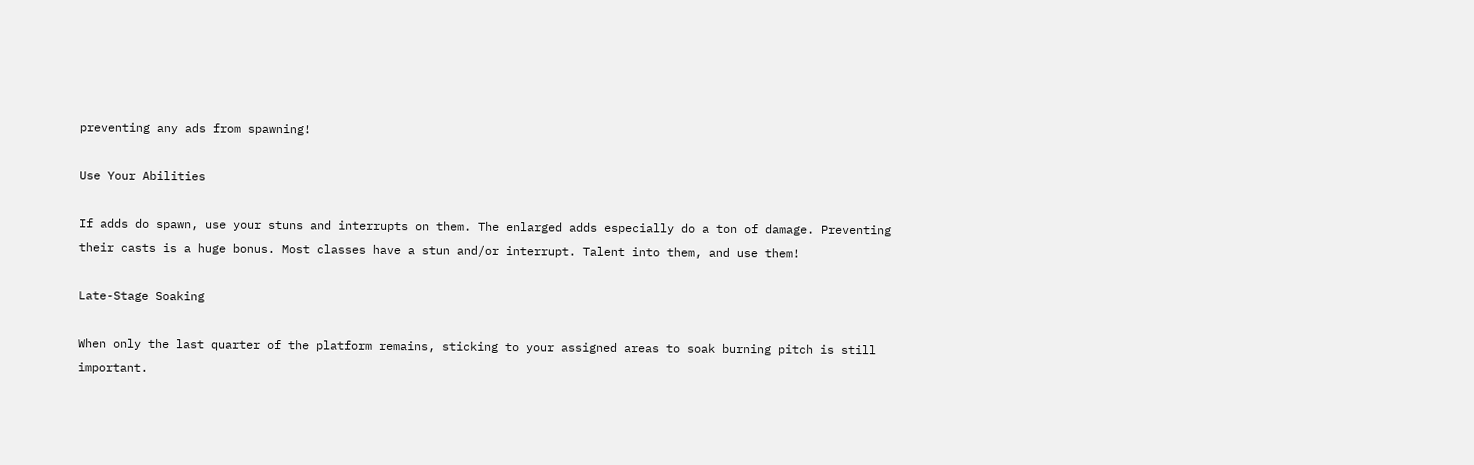preventing any ads from spawning!

Use Your Abilities

If adds do spawn, use your stuns and interrupts on them. The enlarged adds especially do a ton of damage. Preventing their casts is a huge bonus. Most classes have a stun and/or interrupt. Talent into them, and use them!

Late-Stage Soaking

When only the last quarter of the platform remains, sticking to your assigned areas to soak burning pitch is still important.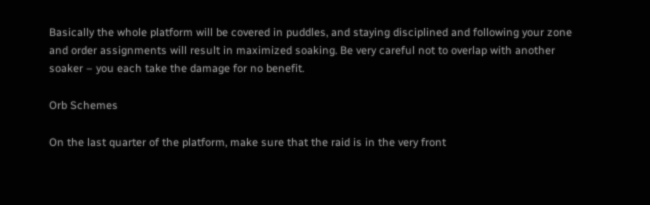Basically the whole platform will be covered in puddles, and staying disciplined and following your zone and order assignments will result in maximized soaking. Be very careful not to overlap with another soaker – you each take the damage for no benefit.

Orb Schemes

On the last quarter of the platform, make sure that the raid is in the very front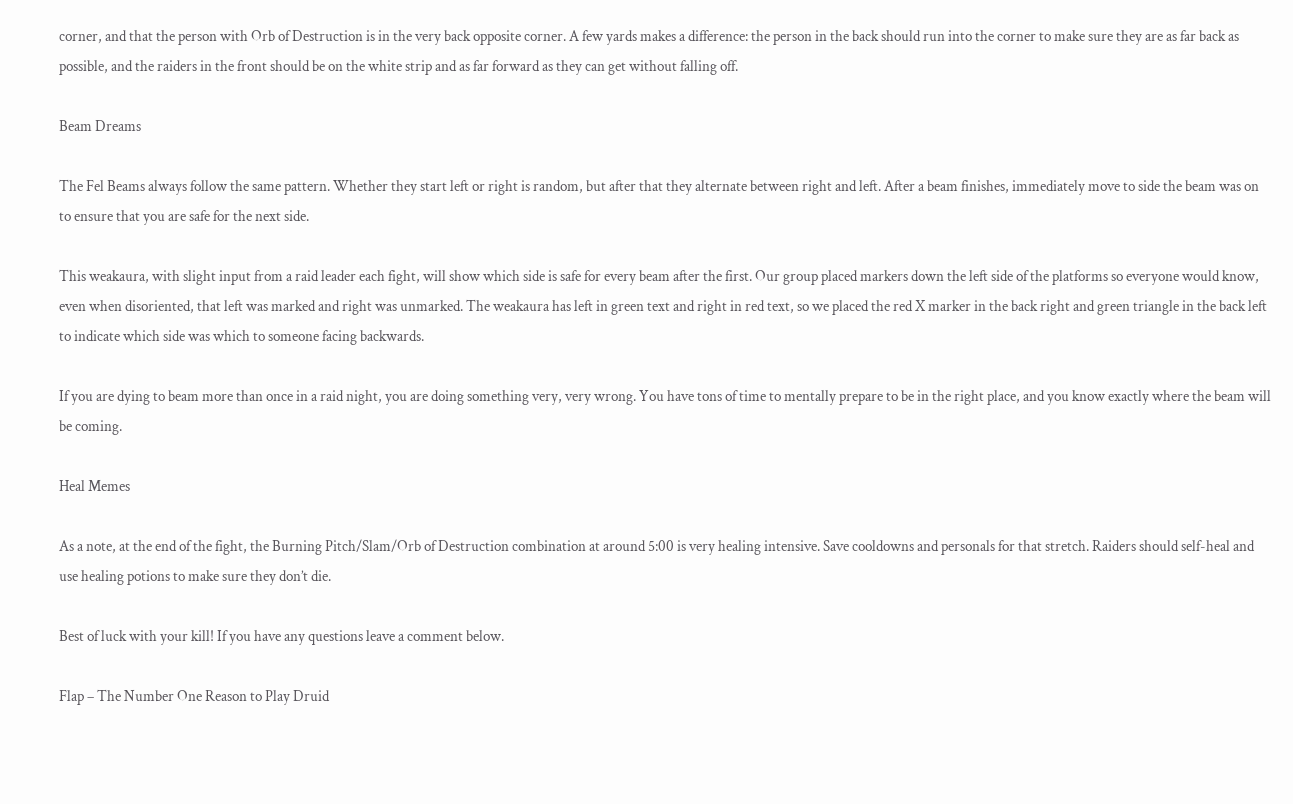corner, and that the person with Orb of Destruction is in the very back opposite corner. A few yards makes a difference: the person in the back should run into the corner to make sure they are as far back as possible, and the raiders in the front should be on the white strip and as far forward as they can get without falling off.

Beam Dreams

The Fel Beams always follow the same pattern. Whether they start left or right is random, but after that they alternate between right and left. After a beam finishes, immediately move to side the beam was on to ensure that you are safe for the next side.

This weakaura, with slight input from a raid leader each fight, will show which side is safe for every beam after the first. Our group placed markers down the left side of the platforms so everyone would know, even when disoriented, that left was marked and right was unmarked. The weakaura has left in green text and right in red text, so we placed the red X marker in the back right and green triangle in the back left to indicate which side was which to someone facing backwards.

If you are dying to beam more than once in a raid night, you are doing something very, very wrong. You have tons of time to mentally prepare to be in the right place, and you know exactly where the beam will be coming.

Heal Memes

As a note, at the end of the fight, the Burning Pitch/Slam/Orb of Destruction combination at around 5:00 is very healing intensive. Save cooldowns and personals for that stretch. Raiders should self-heal and use healing potions to make sure they don’t die.

Best of luck with your kill! If you have any questions leave a comment below.

Flap – The Number One Reason to Play Druid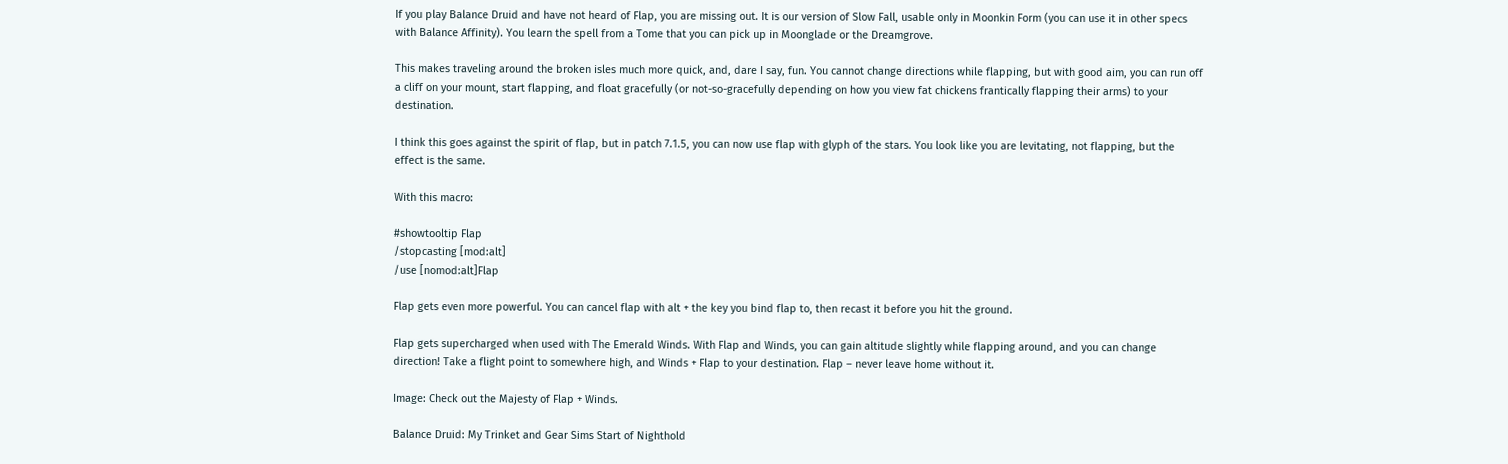If you play Balance Druid and have not heard of Flap, you are missing out. It is our version of Slow Fall, usable only in Moonkin Form (you can use it in other specs with Balance Affinity). You learn the spell from a Tome that you can pick up in Moonglade or the Dreamgrove.

This makes traveling around the broken isles much more quick, and, dare I say, fun. You cannot change directions while flapping, but with good aim, you can run off a cliff on your mount, start flapping, and float gracefully (or not-so-gracefully depending on how you view fat chickens frantically flapping their arms) to your destination.

I think this goes against the spirit of flap, but in patch 7.1.5, you can now use flap with glyph of the stars. You look like you are levitating, not flapping, but the effect is the same.

With this macro:

#showtooltip Flap
/stopcasting [mod:alt]
/use [nomod:alt]Flap

Flap gets even more powerful. You can cancel flap with alt + the key you bind flap to, then recast it before you hit the ground.

Flap gets supercharged when used with The Emerald Winds. With Flap and Winds, you can gain altitude slightly while flapping around, and you can change direction! Take a flight point to somewhere high, and Winds + Flap to your destination. Flap – never leave home without it.

Image: Check out the Majesty of Flap + Winds.

Balance Druid: My Trinket and Gear Sims Start of Nighthold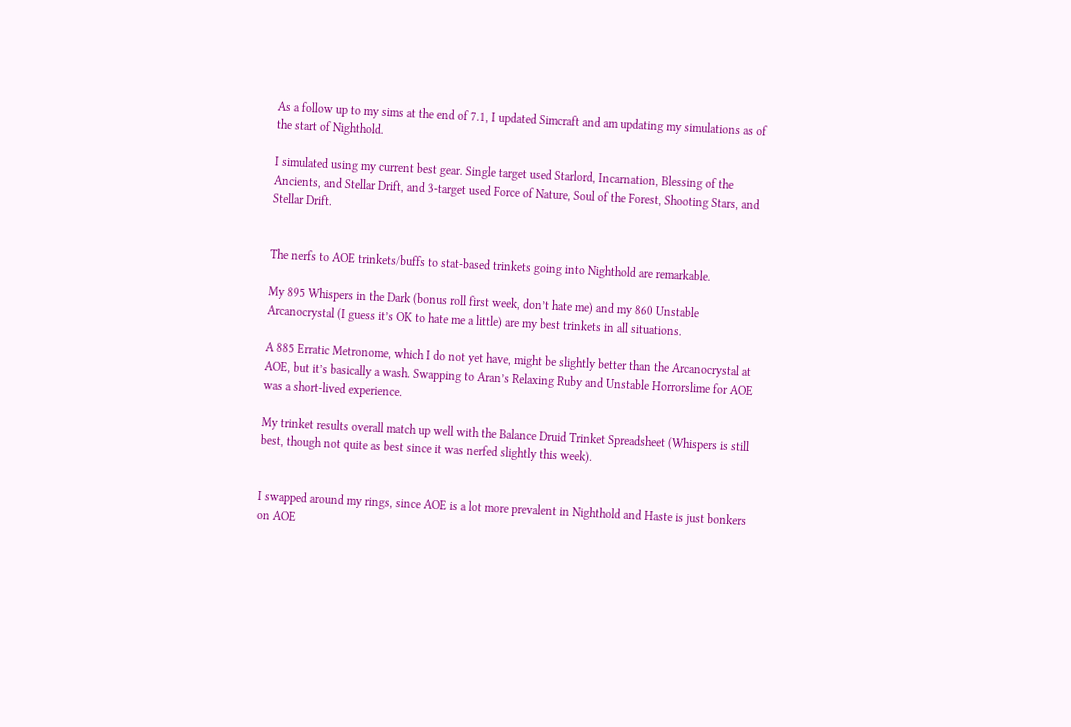As a follow up to my sims at the end of 7.1, I updated Simcraft and am updating my simulations as of the start of Nighthold.

I simulated using my current best gear. Single target used Starlord, Incarnation, Blessing of the Ancients, and Stellar Drift, and 3-target used Force of Nature, Soul of the Forest, Shooting Stars, and Stellar Drift.


The nerfs to AOE trinkets/buffs to stat-based trinkets going into Nighthold are remarkable.

My 895 Whispers in the Dark (bonus roll first week, don’t hate me) and my 860 Unstable Arcanocrystal (I guess it’s OK to hate me a little) are my best trinkets in all situations.

A 885 Erratic Metronome, which I do not yet have, might be slightly better than the Arcanocrystal at AOE, but it’s basically a wash. Swapping to Aran’s Relaxing Ruby and Unstable Horrorslime for AOE was a short-lived experience.

My trinket results overall match up well with the Balance Druid Trinket Spreadsheet (Whispers is still best, though not quite as best since it was nerfed slightly this week).


I swapped around my rings, since AOE is a lot more prevalent in Nighthold and Haste is just bonkers on AOE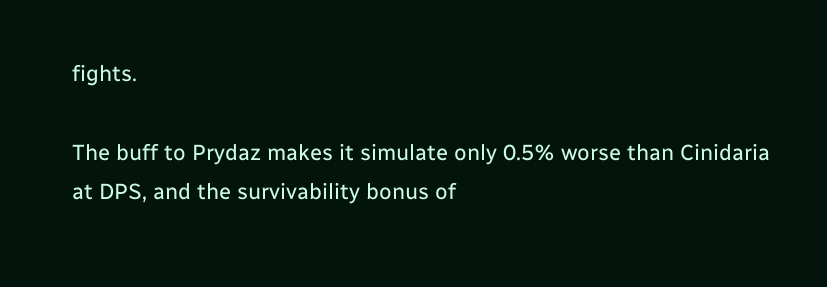fights.

The buff to Prydaz makes it simulate only 0.5% worse than Cinidaria at DPS, and the survivability bonus of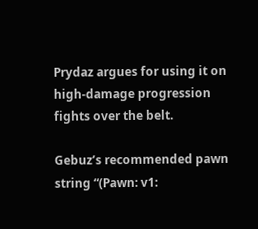Prydaz argues for using it on high-damage progression fights over the belt.

Gebuz’s recommended pawn string “(Pawn: v1: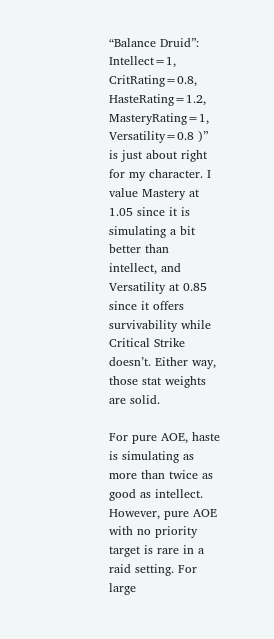“Balance Druid”: Intellect=1, CritRating=0.8, HasteRating=1.2, MasteryRating=1, Versatility=0.8 )” is just about right for my character. I value Mastery at 1.05 since it is simulating a bit better than intellect, and Versatility at 0.85 since it offers survivability while Critical Strike doesn’t. Either way, those stat weights are solid.

For pure AOE, haste is simulating as more than twice as good as intellect. However, pure AOE with no priority target is rare in a raid setting. For large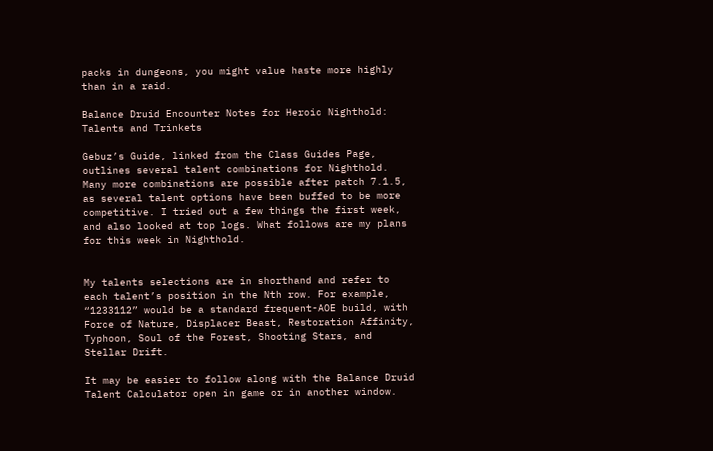packs in dungeons, you might value haste more highly than in a raid.

Balance Druid Encounter Notes for Heroic Nighthold: Talents and Trinkets

Gebuz’s Guide, linked from the Class Guides Page, outlines several talent combinations for Nighthold. Many more combinations are possible after patch 7.1.5, as several talent options have been buffed to be more competitive. I tried out a few things the first week, and also looked at top logs. What follows are my plans for this week in Nighthold.


My talents selections are in shorthand and refer to each talent’s position in the Nth row. For example, “1233112” would be a standard frequent-AOE build, with Force of Nature, Displacer Beast, Restoration Affinity, Typhoon, Soul of the Forest, Shooting Stars, and Stellar Drift.

It may be easier to follow along with the Balance Druid Talent Calculator open in game or in another window.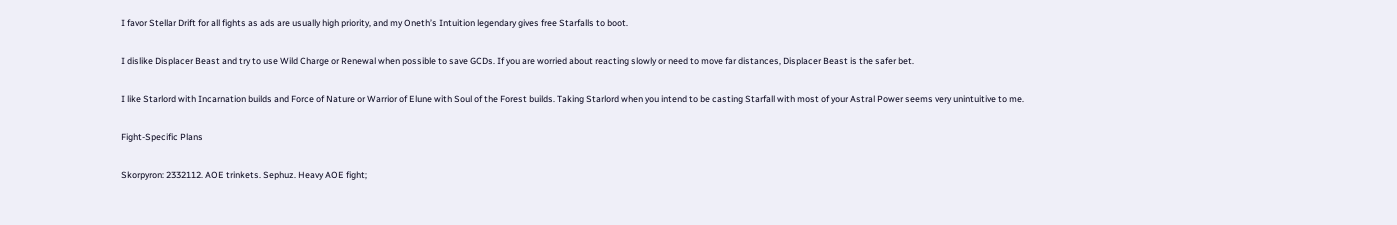I favor Stellar Drift for all fights as ads are usually high priority, and my Oneth’s Intuition legendary gives free Starfalls to boot.

I dislike Displacer Beast and try to use Wild Charge or Renewal when possible to save GCDs. If you are worried about reacting slowly or need to move far distances, Displacer Beast is the safer bet.

I like Starlord with Incarnation builds and Force of Nature or Warrior of Elune with Soul of the Forest builds. Taking Starlord when you intend to be casting Starfall with most of your Astral Power seems very unintuitive to me.

Fight-Specific Plans

Skorpyron: 2332112. AOE trinkets. Sephuz. Heavy AOE fight;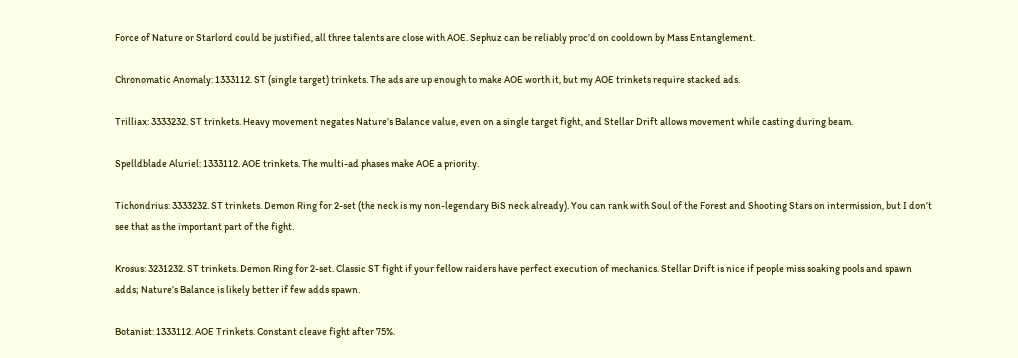Force of Nature or Starlord could be justified, all three talents are close with AOE. Sephuz can be reliably proc’d on cooldown by Mass Entanglement.

Chronomatic Anomaly: 1333112. ST (single target) trinkets. The ads are up enough to make AOE worth it, but my AOE trinkets require stacked ads.

Trilliax: 3333232. ST trinkets. Heavy movement negates Nature’s Balance value, even on a single target fight, and Stellar Drift allows movement while casting during beam.

Spelldblade Aluriel: 1333112. AOE trinkets. The multi-ad phases make AOE a priority.

Tichondrius: 3333232. ST trinkets. Demon Ring for 2-set (the neck is my non-legendary BiS neck already). You can rank with Soul of the Forest and Shooting Stars on intermission, but I don’t see that as the important part of the fight.

Krosus: 3231232. ST trinkets. Demon Ring for 2-set. Classic ST fight if your fellow raiders have perfect execution of mechanics. Stellar Drift is nice if people miss soaking pools and spawn adds; Nature’s Balance is likely better if few adds spawn.

Botanist: 1333112. AOE Trinkets. Constant cleave fight after 75%.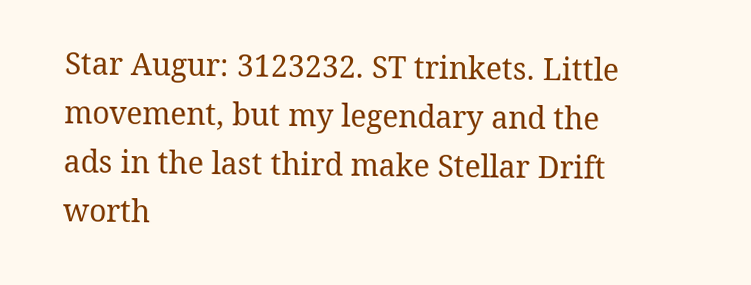Star Augur: 3123232. ST trinkets. Little movement, but my legendary and the ads in the last third make Stellar Drift worth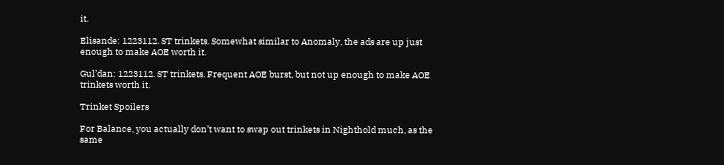it.

Elisande: 1223112. ST trinkets. Somewhat similar to Anomaly, the ads are up just enough to make AOE worth it.

Gul’dan: 1223112. ST trinkets. Frequent AOE burst, but not up enough to make AOE trinkets worth it.

Trinket Spoilers

For Balance, you actually don’t want to swap out trinkets in Nighthold much, as the same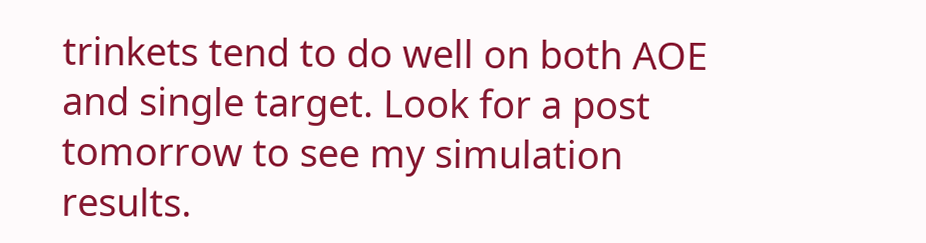trinkets tend to do well on both AOE and single target. Look for a post tomorrow to see my simulation results.